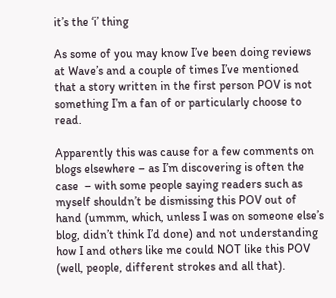it’s the ‘i’ thing

As some of you may know I’ve been doing reviews at Wave’s and a couple of times I’ve mentioned that a story written in the first person POV is not something I’m a fan of or particularly choose to read.

Apparently this was cause for a few comments on blogs elsewhere – as I’m discovering is often the case  – with some people saying readers such as myself shouldn’t be dismissing this POV out of hand (ummm, which, unless I was on someone else’s blog, didn’t think I’d done) and not understanding how I and others like me could NOT like this POV (well, people, different strokes and all that).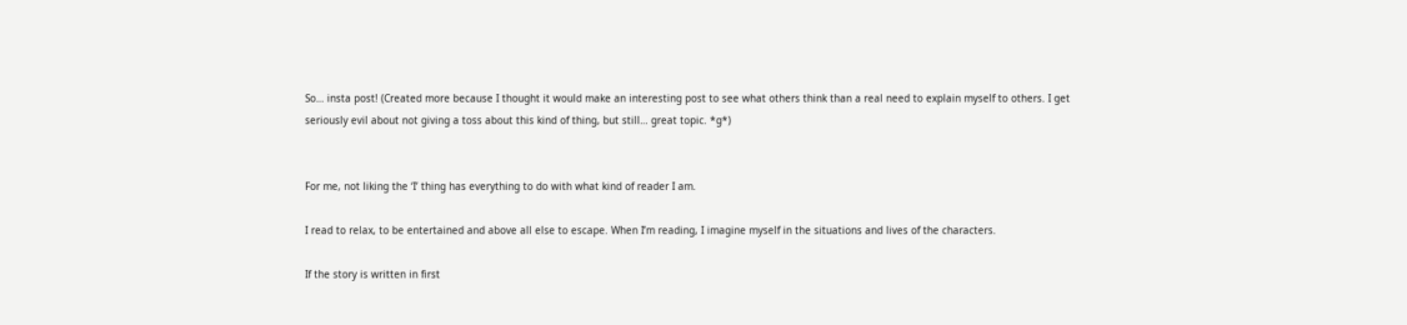So… insta post! (Created more because I thought it would make an interesting post to see what others think than a real need to explain myself to others. I get seriously evil about not giving a toss about this kind of thing, but still… great topic. *g*)


For me, not liking the ‘I’ thing has everything to do with what kind of reader I am.

I read to relax, to be entertained and above all else to escape. When I’m reading, I imagine myself in the situations and lives of the characters.

If the story is written in first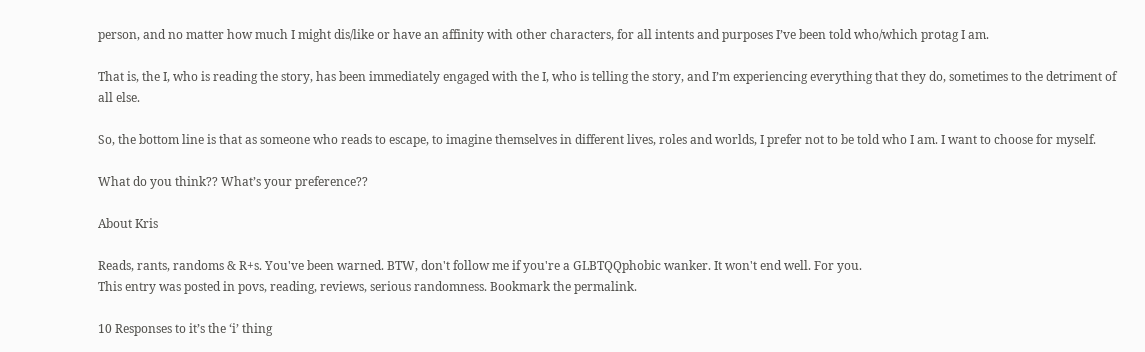person, and no matter how much I might dis/like or have an affinity with other characters, for all intents and purposes I’ve been told who/which protag I am.

That is, the I, who is reading the story, has been immediately engaged with the I, who is telling the story, and I’m experiencing everything that they do, sometimes to the detriment of all else.

So, the bottom line is that as someone who reads to escape, to imagine themselves in different lives, roles and worlds, I prefer not to be told who I am. I want to choose for myself.

What do you think?? What’s your preference??

About Kris

Reads, rants, randoms & R+s. You've been warned. BTW, don't follow me if you're a GLBTQQphobic wanker. It won't end well. For you.
This entry was posted in povs, reading, reviews, serious randomness. Bookmark the permalink.

10 Responses to it’s the ‘i’ thing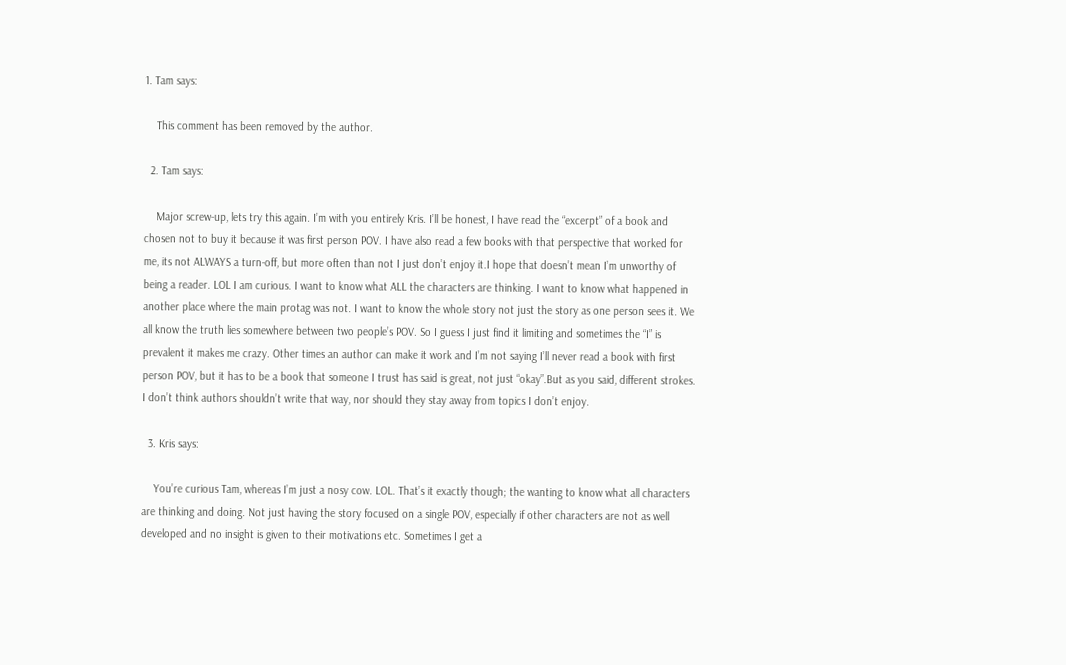1. Tam says:

    This comment has been removed by the author.

  2. Tam says:

    Major screw-up, lets try this again. I’m with you entirely Kris. I’ll be honest, I have read the “excerpt” of a book and chosen not to buy it because it was first person POV. I have also read a few books with that perspective that worked for me, its not ALWAYS a turn-off, but more often than not I just don’t enjoy it.I hope that doesn’t mean I’m unworthy of being a reader. LOL I am curious. I want to know what ALL the characters are thinking. I want to know what happened in another place where the main protag was not. I want to know the whole story not just the story as one person sees it. We all know the truth lies somewhere between two people’s POV. So I guess I just find it limiting and sometimes the “I” is prevalent it makes me crazy. Other times an author can make it work and I’m not saying I’ll never read a book with first person POV, but it has to be a book that someone I trust has said is great, not just “okay”.But as you said, different strokes. I don’t think authors shouldn’t write that way, nor should they stay away from topics I don’t enjoy.

  3. Kris says:

    You’re curious Tam, whereas I’m just a nosy cow. LOL. That’s it exactly though; the wanting to know what all characters are thinking and doing. Not just having the story focused on a single POV, especially if other characters are not as well developed and no insight is given to their motivations etc. Sometimes I get a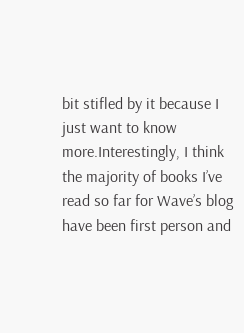bit stifled by it because I just want to know more.Interestingly, I think the majority of books I’ve read so far for Wave’s blog have been first person and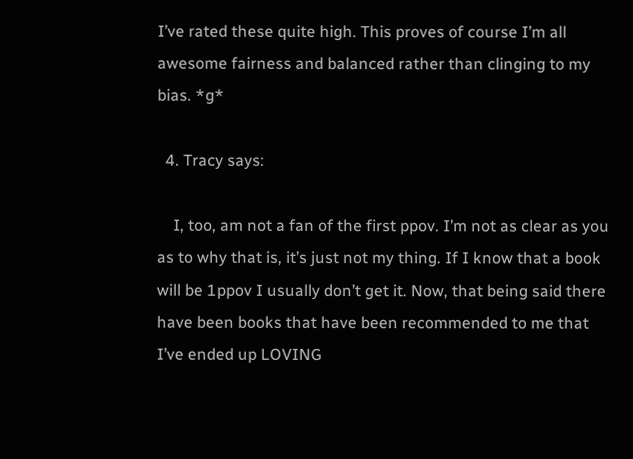I’ve rated these quite high. This proves of course I’m all awesome fairness and balanced rather than clinging to my bias. *g*

  4. Tracy says:

    I, too, am not a fan of the first ppov. I’m not as clear as you as to why that is, it’s just not my thing. If I know that a book will be 1ppov I usually don’t get it. Now, that being said there have been books that have been recommended to me that I’ve ended up LOVING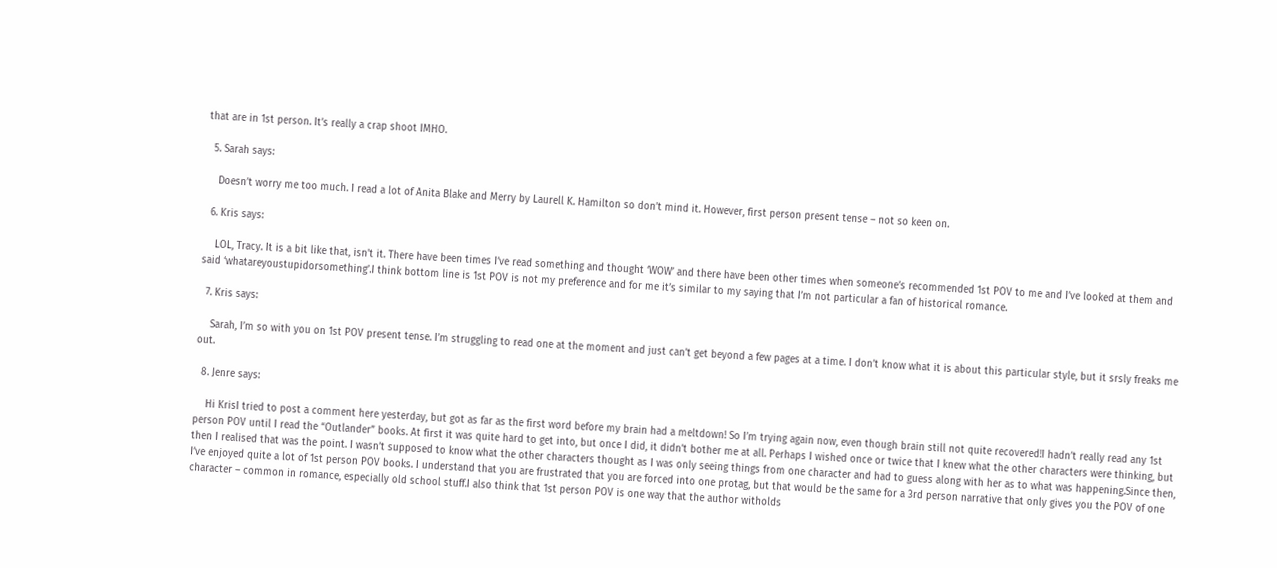that are in 1st person. It’s really a crap shoot IMHO.

  5. Sarah says:

    Doesn’t worry me too much. I read a lot of Anita Blake and Merry by Laurell K. Hamilton so don’t mind it. However, first person present tense – not so keen on.

  6. Kris says:

    LOL, Tracy. It is a bit like that, isn’t it. There have been times I’ve read something and thought ‘WOW’ and there have been other times when someone’s recommended 1st POV to me and I’ve looked at them and said ‘whatareyoustupidorsomething’.I think bottom line is 1st POV is not my preference and for me it’s similar to my saying that I’m not particular a fan of historical romance.

  7. Kris says:

    Sarah, I’m so with you on 1st POV present tense. I’m struggling to read one at the moment and just can’t get beyond a few pages at a time. I don’t know what it is about this particular style, but it srsly freaks me out.

  8. Jenre says:

    Hi KrisI tried to post a comment here yesterday, but got as far as the first word before my brain had a meltdown! So I’m trying again now, even though brain still not quite recovered!I hadn’t really read any 1st person POV until I read the “Outlander” books. At first it was quite hard to get into, but once I did, it didn’t bother me at all. Perhaps I wished once or twice that I knew what the other characters were thinking, but then I realised that was the point. I wasn’t supposed to know what the other characters thought as I was only seeing things from one character and had to guess along with her as to what was happening.Since then, I’ve enjoyed quite a lot of 1st person POV books. I understand that you are frustrated that you are forced into one protag, but that would be the same for a 3rd person narrative that only gives you the POV of one character – common in romance, especially old school stuff.I also think that 1st person POV is one way that the author witholds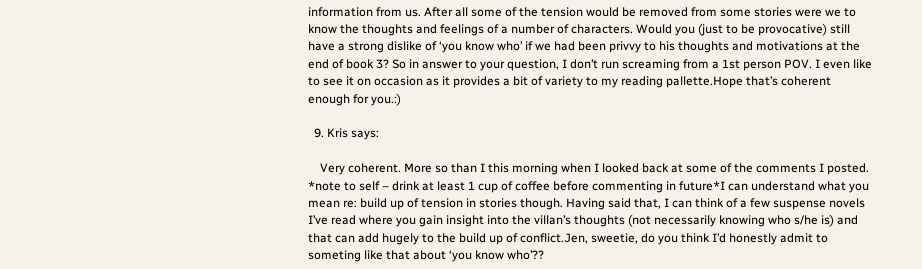information from us. After all some of the tension would be removed from some stories were we to know the thoughts and feelings of a number of characters. Would you (just to be provocative) still have a strong dislike of ‘you know who’ if we had been privvy to his thoughts and motivations at the end of book 3? So in answer to your question, I don’t run screaming from a 1st person POV. I even like to see it on occasion as it provides a bit of variety to my reading pallette.Hope that’s coherent enough for you.:)

  9. Kris says:

    Very coherent. More so than I this morning when I looked back at some of the comments I posted. *note to self – drink at least 1 cup of coffee before commenting in future*I can understand what you mean re: build up of tension in stories though. Having said that, I can think of a few suspense novels I’ve read where you gain insight into the villan’s thoughts (not necessarily knowing who s/he is) and that can add hugely to the build up of conflict.Jen, sweetie, do you think I’d honestly admit to someting like that about ‘you know who’??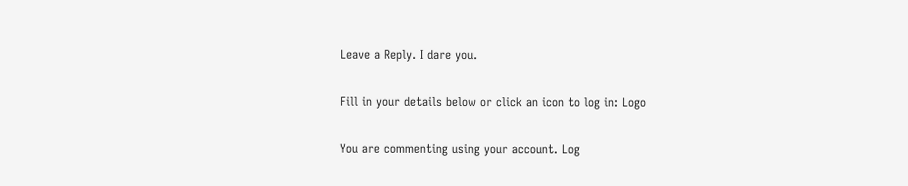Leave a Reply. I dare you.

Fill in your details below or click an icon to log in: Logo

You are commenting using your account. Log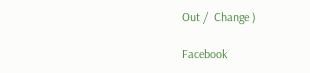Out /  Change )

Facebook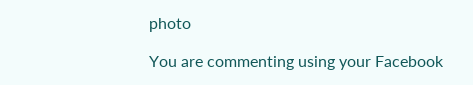photo

You are commenting using your Facebook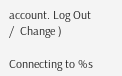account. Log Out /  Change )

Connecting to %s